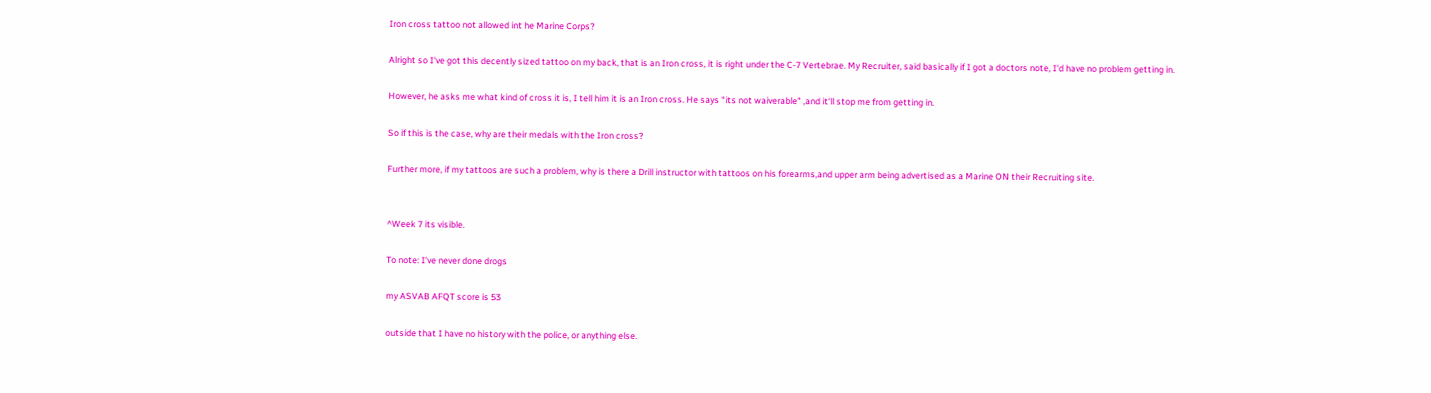Iron cross tattoo not allowed int he Marine Corps?

Alright so I've got this decently sized tattoo on my back, that is an Iron cross, it is right under the C-7 Vertebrae. My Recruiter, said basically if I got a doctors note, I'd have no problem getting in.

However, he asks me what kind of cross it is, I tell him it is an Iron cross. He says "its not waiverable" ,and it'll stop me from getting in.

So if this is the case, why are their medals with the Iron cross?

Further more, if my tattoos are such a problem, why is there a Drill instructor with tattoos on his forearms,and upper arm being advertised as a Marine ON their Recruiting site.


^Week 7 its visible.

To note: I've never done drogs

my ASVAB AFQT score is 53

outside that I have no history with the police, or anything else.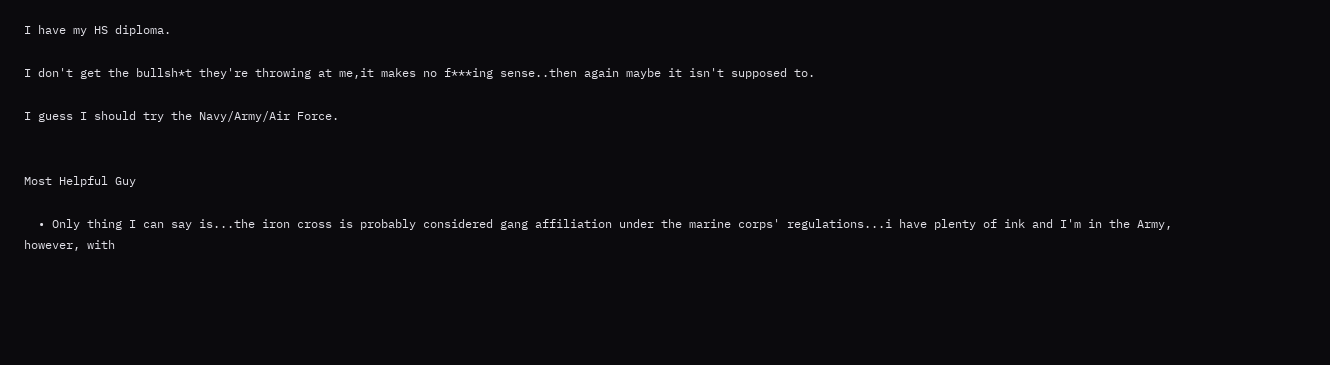I have my HS diploma.

I don't get the bullsh*t they're throwing at me,it makes no f***ing sense..then again maybe it isn't supposed to.

I guess I should try the Navy/Army/Air Force.


Most Helpful Guy

  • Only thing I can say is...the iron cross is probably considered gang affiliation under the marine corps' regulations...i have plenty of ink and I'm in the Army, however, with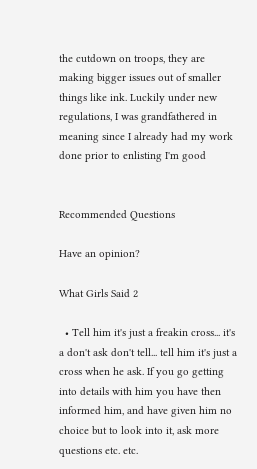the cutdown on troops, they are making bigger issues out of smaller things like ink. Luckily under new regulations, I was grandfathered in meaning since I already had my work done prior to enlisting I'm good


Recommended Questions

Have an opinion?

What Girls Said 2

  • Tell him it's just a freakin cross... it's a don't ask don't tell... tell him it's just a cross when he ask. If you go getting into details with him you have then informed him, and have given him no choice but to look into it, ask more questions etc. etc.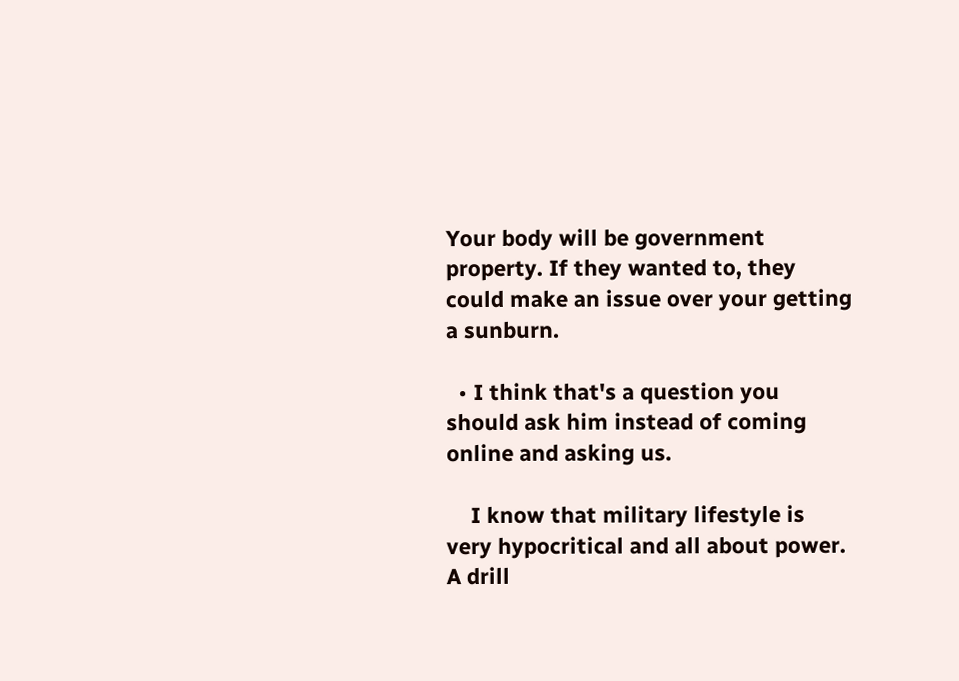Your body will be government property. If they wanted to, they could make an issue over your getting a sunburn.

  • I think that's a question you should ask him instead of coming online and asking us.

    I know that military lifestyle is very hypocritical and all about power. A drill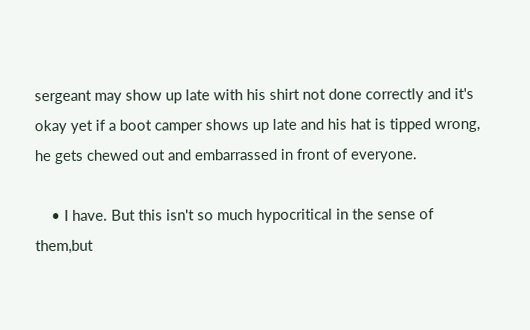sergeant may show up late with his shirt not done correctly and it's okay yet if a boot camper shows up late and his hat is tipped wrong, he gets chewed out and embarrassed in front of everyone.

    • I have. But this isn't so much hypocritical in the sense of them,but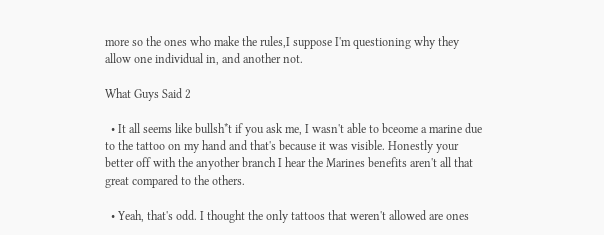more so the ones who make the rules,I suppose I'm questioning why they allow one individual in, and another not.

What Guys Said 2

  • It all seems like bullsh*t if you ask me, I wasn't able to bceome a marine due to the tattoo on my hand and that's because it was visible. Honestly your better off with the anyother branch I hear the Marines benefits aren't all that great compared to the others.

  • Yeah, that's odd. I thought the only tattoos that weren't allowed are ones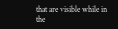that are visible while in the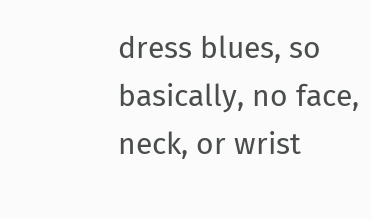dress blues, so basically, no face, neck, or wrist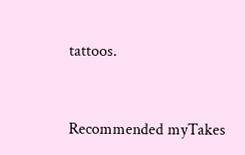tattoos.


Recommended myTakes